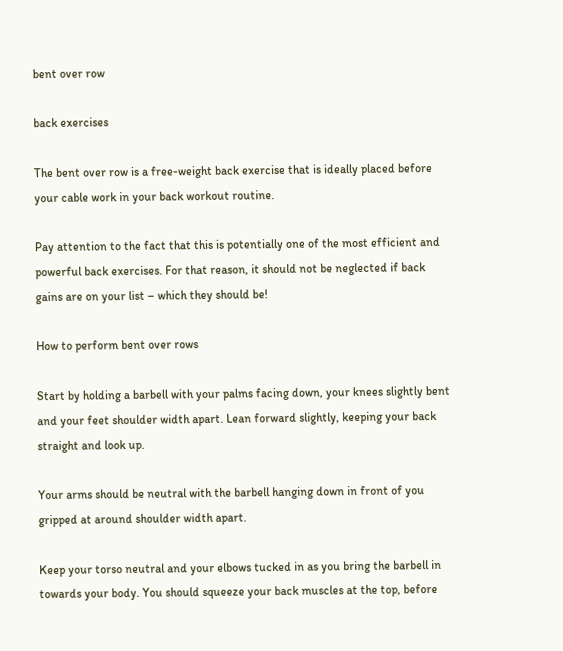bent over row

back exercises

The bent over row is a free-weight back exercise that is ideally placed before your cable work in your back workout routine.

Pay attention to the fact that this is potentially one of the most efficient and powerful back exercises. For that reason, it should not be neglected if back gains are on your list – which they should be!

How to perform bent over rows

Start by holding a barbell with your palms facing down, your knees slightly bent and your feet shoulder width apart. Lean forward slightly, keeping your back straight and look up.

Your arms should be neutral with the barbell hanging down in front of you gripped at around shoulder width apart.

Keep your torso neutral and your elbows tucked in as you bring the barbell in towards your body. You should squeeze your back muscles at the top, before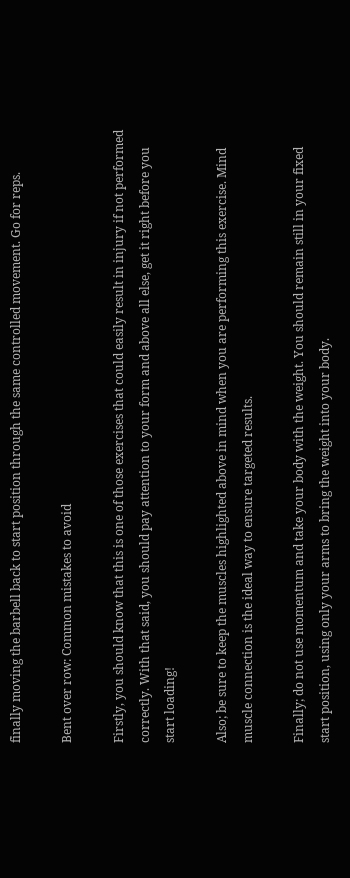finally moving the barbell back to start position through the same controlled movement. Go for reps.

Bent over row: Common mistakes to avoid

Firstly, you should know that this is one of those exercises that could easily result in injury if not performed correctly. With that said, you should pay attention to your form and above all else, get it right before you start loading!

Also; be sure to keep the muscles highlighted above in mind when you are performing this exercise. Mind muscle connection is the ideal way to ensure targeted results.

Finally; do not use momentum and take your body with the weight. You should remain still in your fixed start position, using only your arms to bring the weight into your body.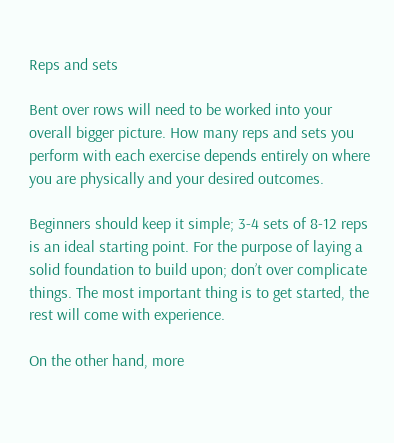Reps and sets

Bent over rows will need to be worked into your overall bigger picture. How many reps and sets you perform with each exercise depends entirely on where you are physically and your desired outcomes.

Beginners should keep it simple; 3-4 sets of 8-12 reps is an ideal starting point. For the purpose of laying a solid foundation to build upon; don’t over complicate things. The most important thing is to get started, the rest will come with experience.

On the other hand, more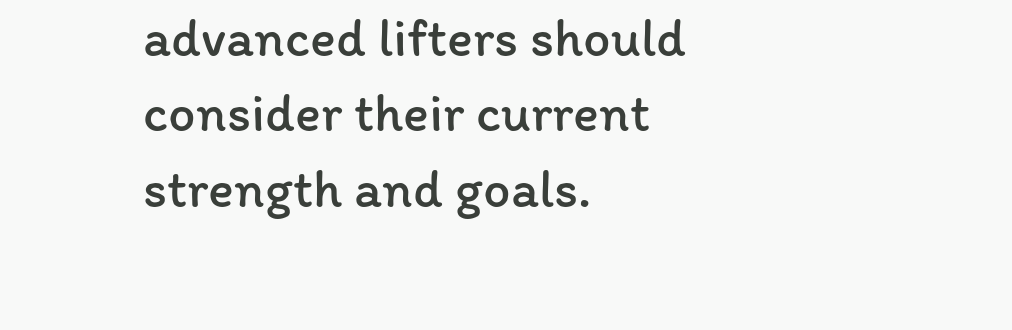advanced lifters should consider their current strength and goals.